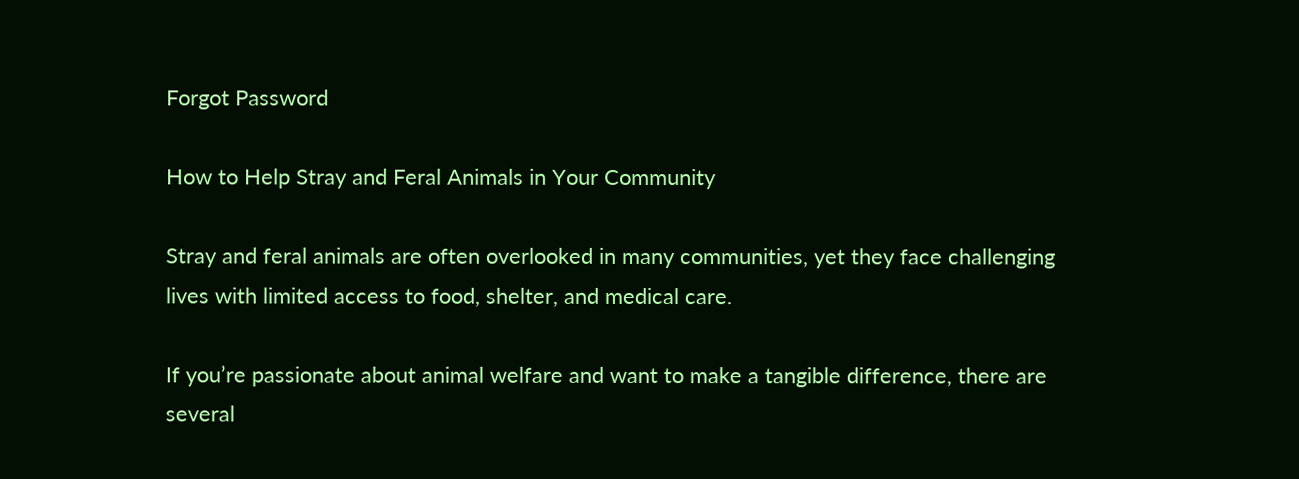Forgot Password

How to Help Stray and Feral Animals in Your Community

Stray and feral animals are often overlooked in many communities, yet they face challenging lives with limited access to food, shelter, and medical care.

If you’re passionate about animal welfare and want to make a tangible difference, there are several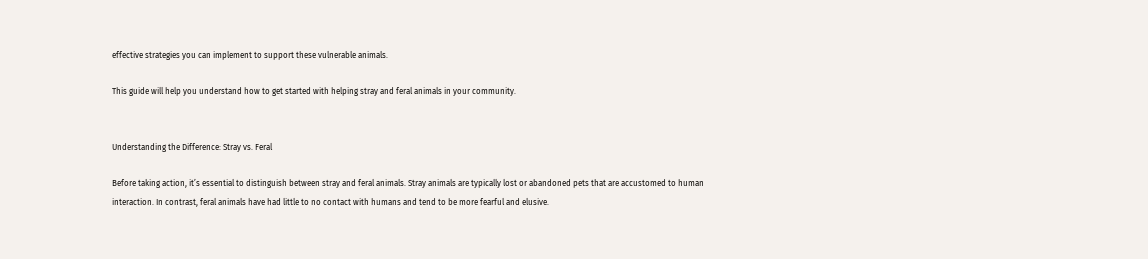effective strategies you can implement to support these vulnerable animals.

This guide will help you understand how to get started with helping stray and feral animals in your community.


Understanding the Difference: Stray vs. Feral

Before taking action, it’s essential to distinguish between stray and feral animals. Stray animals are typically lost or abandoned pets that are accustomed to human interaction. In contrast, feral animals have had little to no contact with humans and tend to be more fearful and elusive.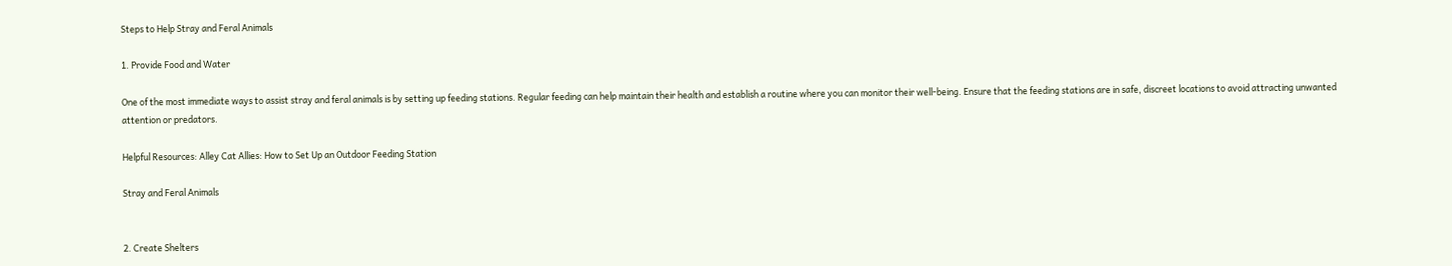Steps to Help Stray and Feral Animals

1. Provide Food and Water

One of the most immediate ways to assist stray and feral animals is by setting up feeding stations. Regular feeding can help maintain their health and establish a routine where you can monitor their well-being. Ensure that the feeding stations are in safe, discreet locations to avoid attracting unwanted attention or predators.

Helpful Resources: Alley Cat Allies: How to Set Up an Outdoor Feeding Station

Stray and Feral Animals


2. Create Shelters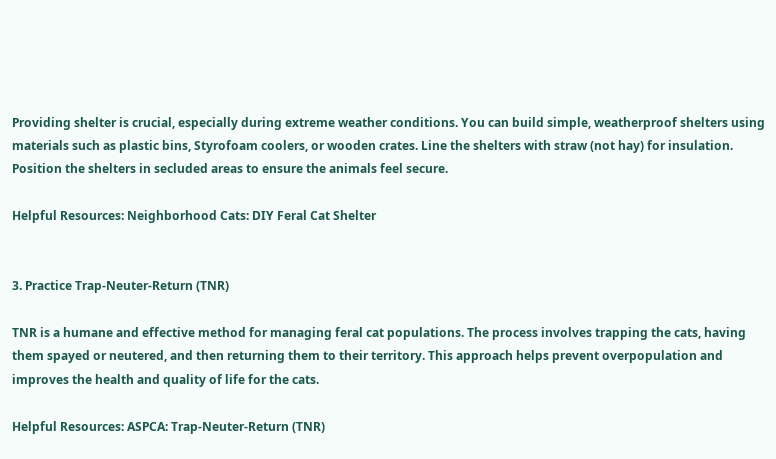Providing shelter is crucial, especially during extreme weather conditions. You can build simple, weatherproof shelters using materials such as plastic bins, Styrofoam coolers, or wooden crates. Line the shelters with straw (not hay) for insulation. Position the shelters in secluded areas to ensure the animals feel secure.

Helpful Resources: Neighborhood Cats: DIY Feral Cat Shelter


3. Practice Trap-Neuter-Return (TNR)

TNR is a humane and effective method for managing feral cat populations. The process involves trapping the cats, having them spayed or neutered, and then returning them to their territory. This approach helps prevent overpopulation and improves the health and quality of life for the cats.

Helpful Resources: ASPCA: Trap-Neuter-Return (TNR)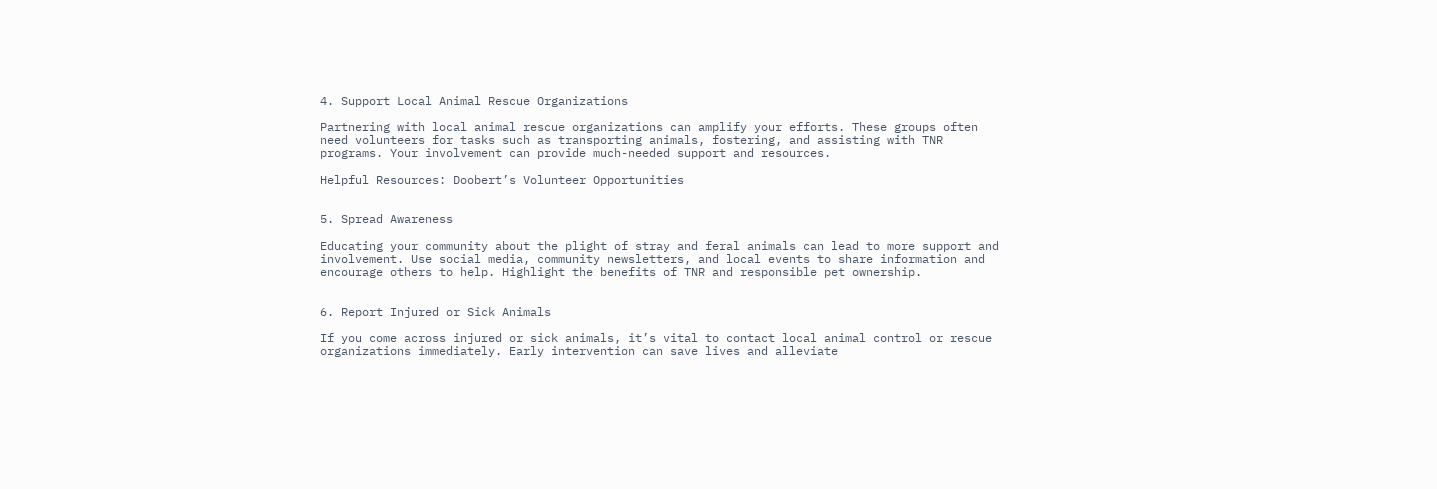4. Support Local Animal Rescue Organizations

Partnering with local animal rescue organizations can amplify your efforts. These groups often need volunteers for tasks such as transporting animals, fostering, and assisting with TNR programs. Your involvement can provide much-needed support and resources.

Helpful Resources: Doobert’s Volunteer Opportunities


5. Spread Awareness

Educating your community about the plight of stray and feral animals can lead to more support and involvement. Use social media, community newsletters, and local events to share information and encourage others to help. Highlight the benefits of TNR and responsible pet ownership.


6. Report Injured or Sick Animals

If you come across injured or sick animals, it’s vital to contact local animal control or rescue organizations immediately. Early intervention can save lives and alleviate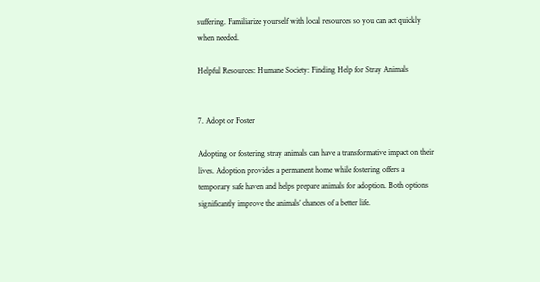suffering. Familiarize yourself with local resources so you can act quickly when needed.

Helpful Resources: Humane Society: Finding Help for Stray Animals


7. Adopt or Foster

Adopting or fostering stray animals can have a transformative impact on their lives. Adoption provides a permanent home while fostering offers a temporary safe haven and helps prepare animals for adoption. Both options significantly improve the animals’ chances of a better life.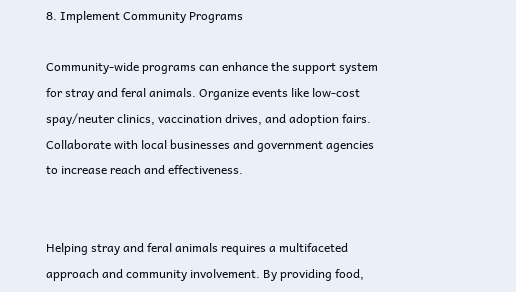8. Implement Community Programs

Community-wide programs can enhance the support system for stray and feral animals. Organize events like low-cost spay/neuter clinics, vaccination drives, and adoption fairs. Collaborate with local businesses and government agencies to increase reach and effectiveness.


Helping stray and feral animals requires a multifaceted approach and community involvement. By providing food,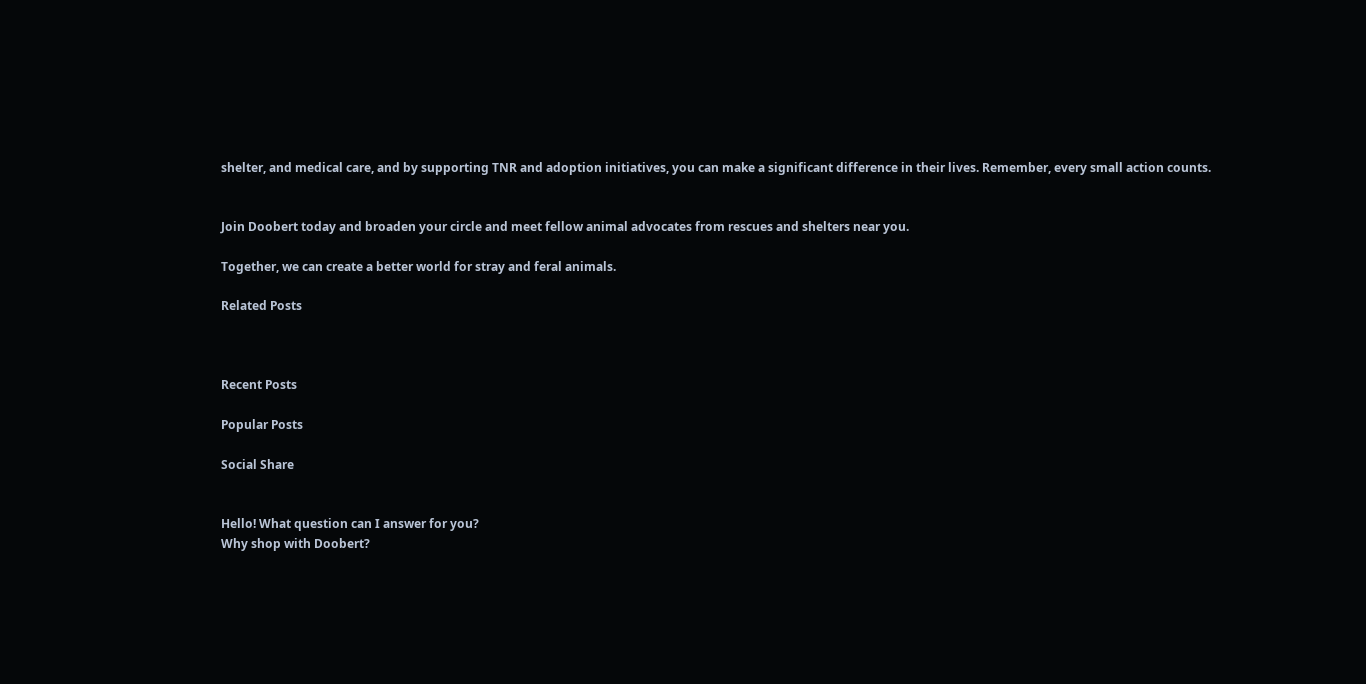shelter, and medical care, and by supporting TNR and adoption initiatives, you can make a significant difference in their lives. Remember, every small action counts.


Join Doobert today and broaden your circle and meet fellow animal advocates from rescues and shelters near you.

Together, we can create a better world for stray and feral animals.

Related Posts



Recent Posts

Popular Posts

Social Share


Hello! What question can I answer for you?
Why shop with Doobert?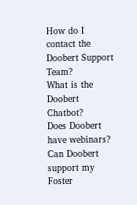How do I contact the Doobert Support Team?
What is the Doobert Chatbot?
Does Doobert have webinars?
Can Doobert support my Foster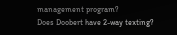management program?
Does Doobert have 2-way texting?